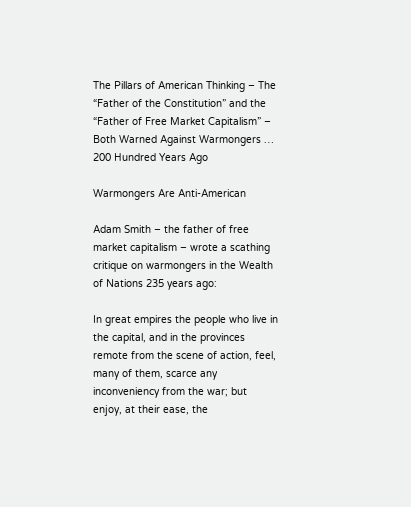The Pillars of American Thinking – The “Father of the Constitution” and the “Father of Free Market Capitalism” – Both Warned Against Warmongers … 200 Hundred Years Ago

Warmongers Are Anti-American

Adam Smith – the father of free market capitalism – wrote a scathing critique on warmongers in the Wealth of Nations 235 years ago:

In great empires the people who live in the capital, and in the provinces remote from the scene of action, feel, many of them, scarce any inconveniency from the war; but enjoy, at their ease, the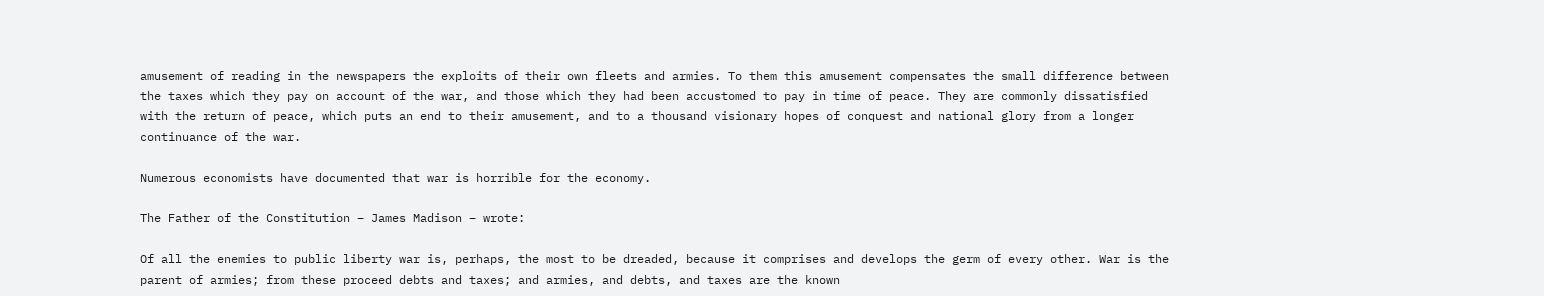amusement of reading in the newspapers the exploits of their own fleets and armies. To them this amusement compensates the small difference between the taxes which they pay on account of the war, and those which they had been accustomed to pay in time of peace. They are commonly dissatisfied with the return of peace, which puts an end to their amusement, and to a thousand visionary hopes of conquest and national glory from a longer continuance of the war.

Numerous economists have documented that war is horrible for the economy.

The Father of the Constitution – James Madison – wrote:

Of all the enemies to public liberty war is, perhaps, the most to be dreaded, because it comprises and develops the germ of every other. War is the parent of armies; from these proceed debts and taxes; and armies, and debts, and taxes are the known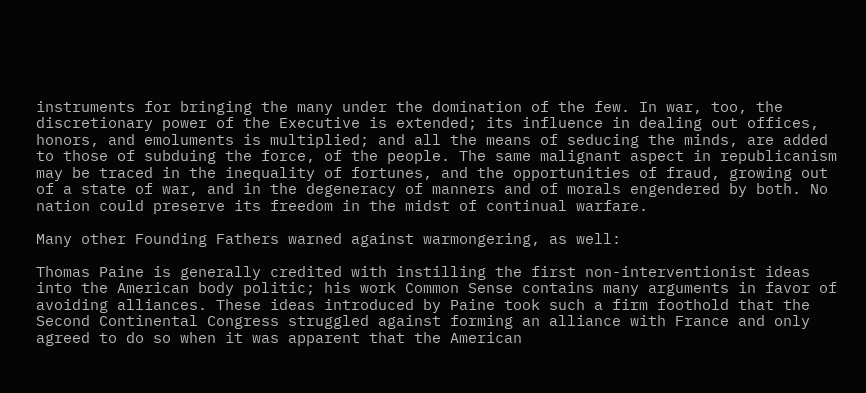instruments for bringing the many under the domination of the few. In war, too, the discretionary power of the Executive is extended; its influence in dealing out offices, honors, and emoluments is multiplied; and all the means of seducing the minds, are added to those of subduing the force, of the people. The same malignant aspect in republicanism may be traced in the inequality of fortunes, and the opportunities of fraud, growing out of a state of war, and in the degeneracy of manners and of morals engendered by both. No nation could preserve its freedom in the midst of continual warfare.

Many other Founding Fathers warned against warmongering, as well:

Thomas Paine is generally credited with instilling the first non-interventionist ideas into the American body politic; his work Common Sense contains many arguments in favor of avoiding alliances. These ideas introduced by Paine took such a firm foothold that the Second Continental Congress struggled against forming an alliance with France and only agreed to do so when it was apparent that the American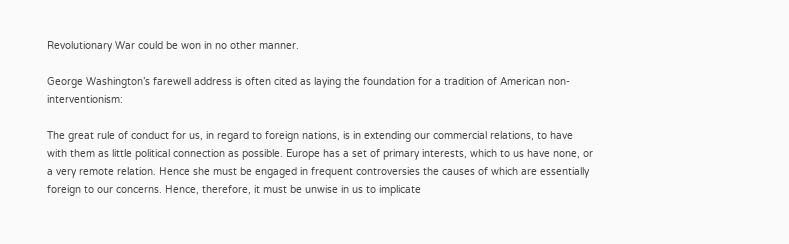Revolutionary War could be won in no other manner.

George Washington’s farewell address is often cited as laying the foundation for a tradition of American non-interventionism:

The great rule of conduct for us, in regard to foreign nations, is in extending our commercial relations, to have with them as little political connection as possible. Europe has a set of primary interests, which to us have none, or a very remote relation. Hence she must be engaged in frequent controversies the causes of which are essentially foreign to our concerns. Hence, therefore, it must be unwise in us to implicate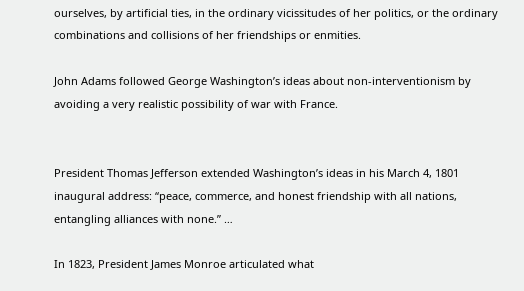ourselves, by artificial ties, in the ordinary vicissitudes of her politics, or the ordinary combinations and collisions of her friendships or enmities.

John Adams followed George Washington’s ideas about non-interventionism by avoiding a very realistic possibility of war with France.


President Thomas Jefferson extended Washington’s ideas in his March 4, 1801 inaugural address: “peace, commerce, and honest friendship with all nations, entangling alliances with none.” …

In 1823, President James Monroe articulated what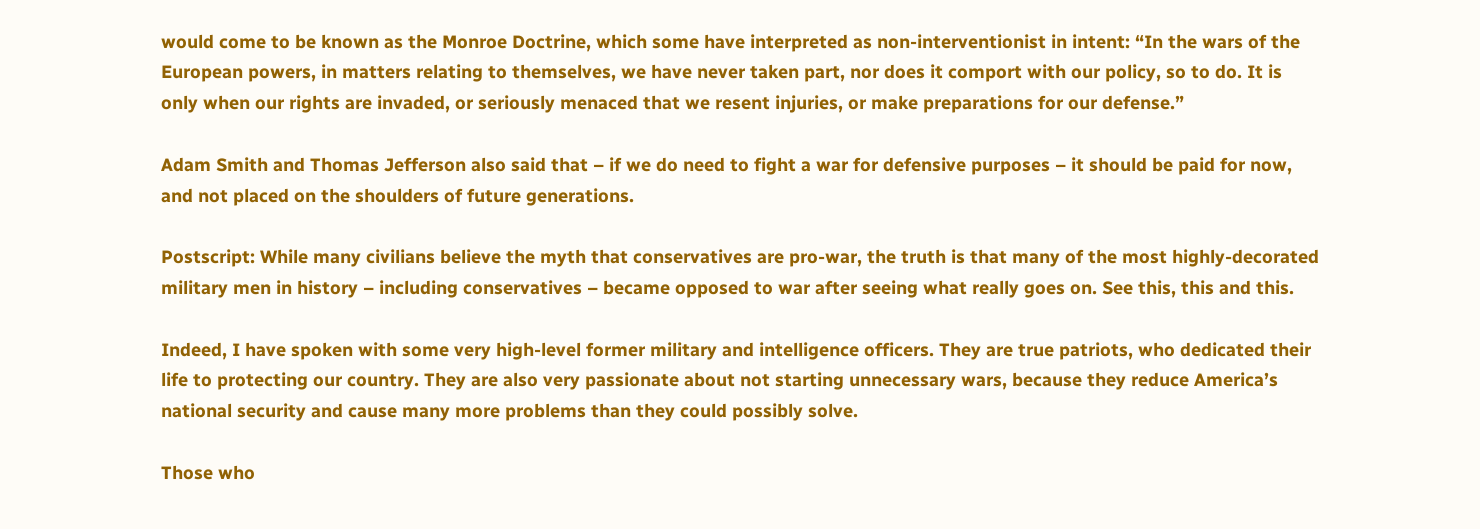would come to be known as the Monroe Doctrine, which some have interpreted as non-interventionist in intent: “In the wars of the European powers, in matters relating to themselves, we have never taken part, nor does it comport with our policy, so to do. It is only when our rights are invaded, or seriously menaced that we resent injuries, or make preparations for our defense.”

Adam Smith and Thomas Jefferson also said that – if we do need to fight a war for defensive purposes – it should be paid for now, and not placed on the shoulders of future generations.

Postscript: While many civilians believe the myth that conservatives are pro-war, the truth is that many of the most highly-decorated military men in history – including conservatives – became opposed to war after seeing what really goes on. See this, this and this.

Indeed, I have spoken with some very high-level former military and intelligence officers. They are true patriots, who dedicated their life to protecting our country. They are also very passionate about not starting unnecessary wars, because they reduce America’s national security and cause many more problems than they could possibly solve.

Those who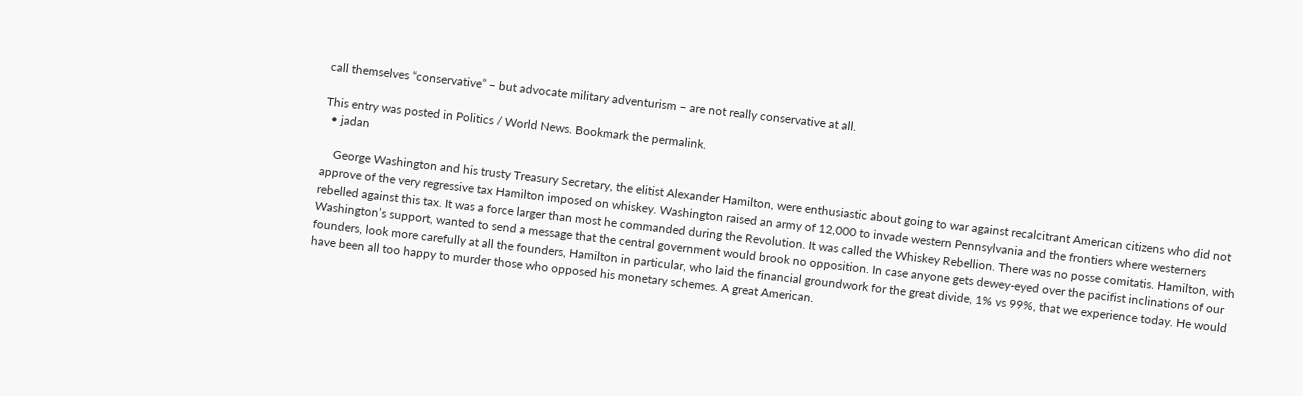call themselves “conservative” – but advocate military adventurism – are not really conservative at all.

This entry was posted in Politics / World News. Bookmark the permalink.
  • jadan

    George Washington and his trusty Treasury Secretary, the elitist Alexander Hamilton, were enthusiastic about going to war against recalcitrant American citizens who did not approve of the very regressive tax Hamilton imposed on whiskey. Washington raised an army of 12,000 to invade western Pennsylvania and the frontiers where westerners rebelled against this tax. It was a force larger than most he commanded during the Revolution. It was called the Whiskey Rebellion. There was no posse comitatis. Hamilton, with Washington’s support, wanted to send a message that the central government would brook no opposition. In case anyone gets dewey-eyed over the pacifist inclinations of our founders, look more carefully at all the founders, Hamilton in particular, who laid the financial groundwork for the great divide, 1% vs 99%, that we experience today. He would have been all too happy to murder those who opposed his monetary schemes. A great American.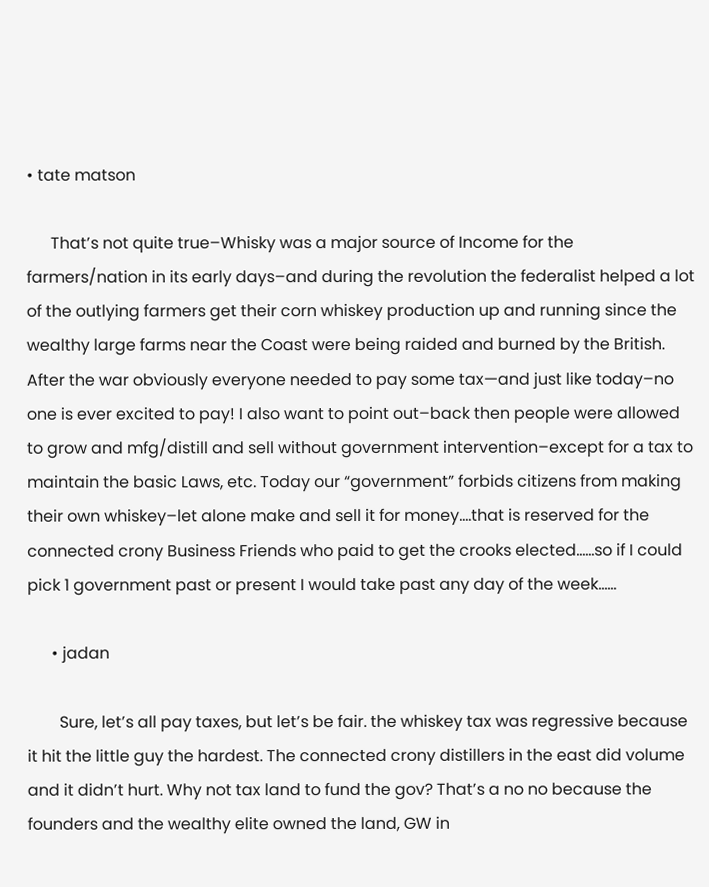• tate matson

      That’s not quite true–Whisky was a major source of Income for the farmers/nation in its early days–and during the revolution the federalist helped a lot of the outlying farmers get their corn whiskey production up and running since the wealthy large farms near the Coast were being raided and burned by the British. After the war obviously everyone needed to pay some tax—and just like today–no one is ever excited to pay! I also want to point out–back then people were allowed to grow and mfg/distill and sell without government intervention–except for a tax to maintain the basic Laws, etc. Today our “government” forbids citizens from making their own whiskey–let alone make and sell it for money….that is reserved for the connected crony Business Friends who paid to get the crooks elected……so if I could pick 1 government past or present I would take past any day of the week……

      • jadan

        Sure, let’s all pay taxes, but let’s be fair. the whiskey tax was regressive because it hit the little guy the hardest. The connected crony distillers in the east did volume and it didn’t hurt. Why not tax land to fund the gov? That’s a no no because the founders and the wealthy elite owned the land, GW in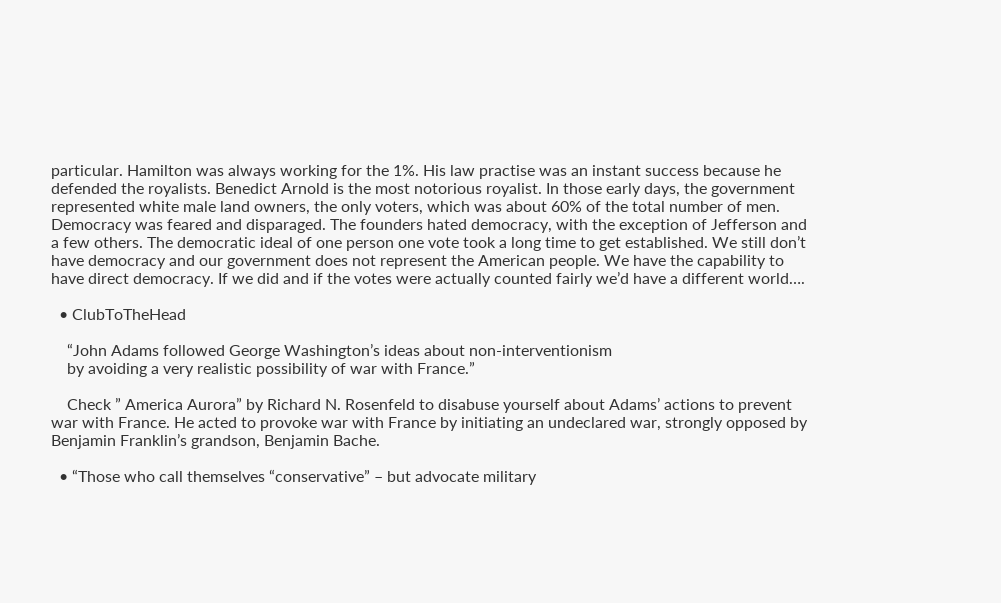particular. Hamilton was always working for the 1%. His law practise was an instant success because he defended the royalists. Benedict Arnold is the most notorious royalist. In those early days, the government represented white male land owners, the only voters, which was about 60% of the total number of men. Democracy was feared and disparaged. The founders hated democracy, with the exception of Jefferson and a few others. The democratic ideal of one person one vote took a long time to get established. We still don’t have democracy and our government does not represent the American people. We have the capability to have direct democracy. If we did and if the votes were actually counted fairly we’d have a different world….

  • ClubToTheHead

    “John Adams followed George Washington’s ideas about non-interventionism
    by avoiding a very realistic possibility of war with France.”

    Check ” America Aurora” by Richard N. Rosenfeld to disabuse yourself about Adams’ actions to prevent war with France. He acted to provoke war with France by initiating an undeclared war, strongly opposed by Benjamin Franklin’s grandson, Benjamin Bache.

  • “Those who call themselves “conservative” – but advocate military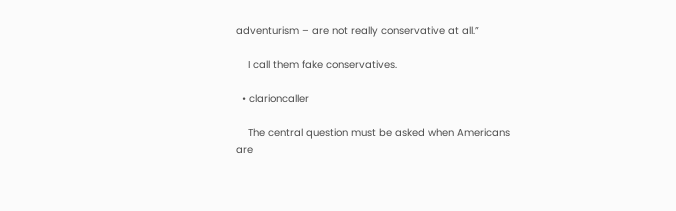adventurism – are not really conservative at all.”

    I call them fake conservatives.

  • clarioncaller

    The central question must be asked when Americans are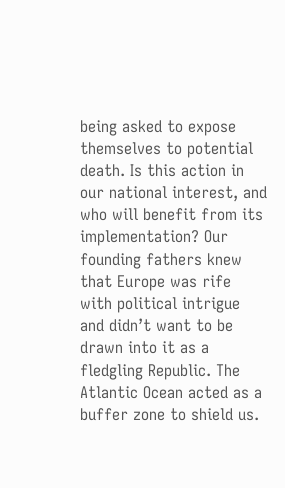being asked to expose themselves to potential death. Is this action in our national interest, and who will benefit from its implementation? Our founding fathers knew that Europe was rife with political intrigue and didn’t want to be drawn into it as a fledgling Republic. The Atlantic Ocean acted as a buffer zone to shield us.